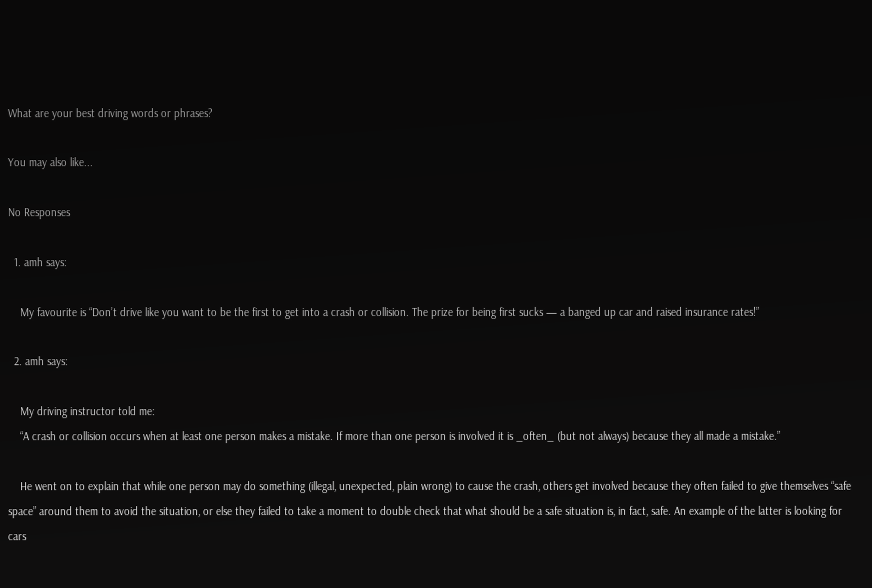What are your best driving words or phrases?

You may also like...

No Responses

  1. amh says:

    My favourite is “Don’t drive like you want to be the first to get into a crash or collision. The prize for being first sucks — a banged up car and raised insurance rates!”

  2. amh says:

    My driving instructor told me:
    “A crash or collision occurs when at least one person makes a mistake. If more than one person is involved it is _often_ (but not always) because they all made a mistake.”

    He went on to explain that while one person may do something (illegal, unexpected, plain wrong) to cause the crash, others get involved because they often failed to give themselves “safe space” around them to avoid the situation, or else they failed to take a moment to double check that what should be a safe situation is, in fact, safe. An example of the latter is looking for cars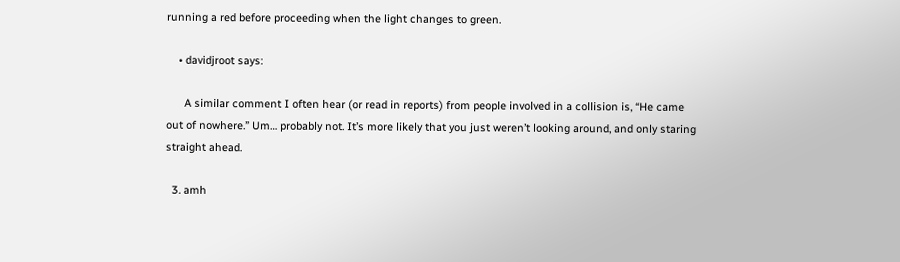running a red before proceeding when the light changes to green.

    • davidjroot says:

      A similar comment I often hear (or read in reports) from people involved in a collision is, “He came out of nowhere.” Um… probably not. It’s more likely that you just weren’t looking around, and only staring straight ahead.

  3. amh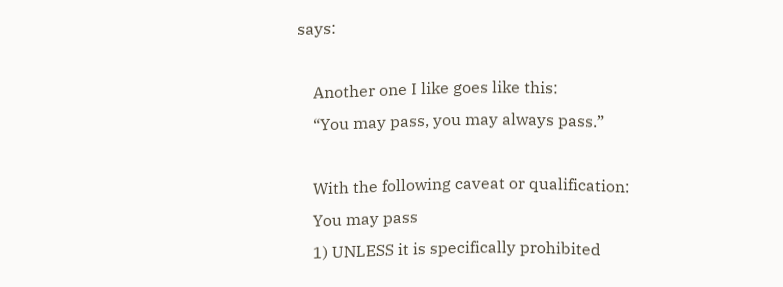says:

    Another one I like goes like this:
    “You may pass, you may always pass.”

    With the following caveat or qualification:
    You may pass
    1) UNLESS it is specifically prohibited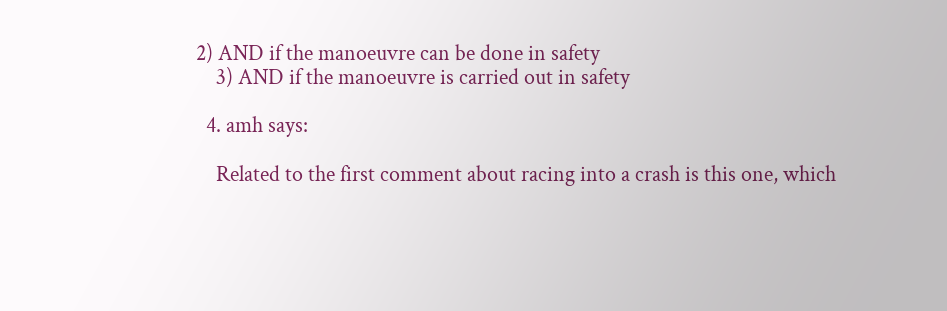2) AND if the manoeuvre can be done in safety
    3) AND if the manoeuvre is carried out in safety

  4. amh says:

    Related to the first comment about racing into a crash is this one, which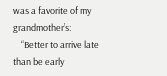was a favorite of my grandmother’s:
    “Better to arrive late than be early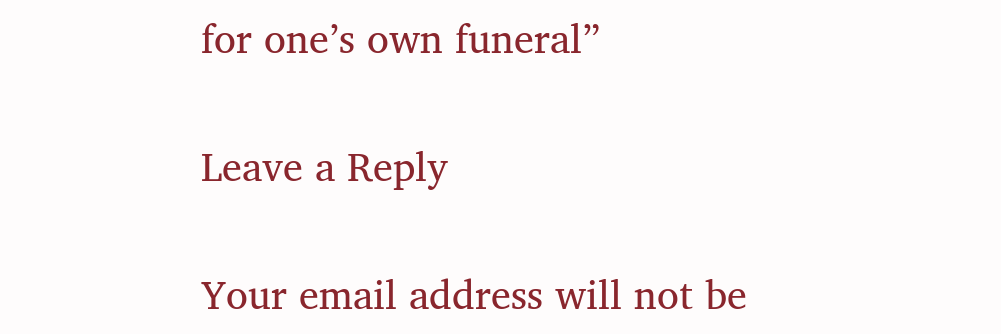for one’s own funeral”

Leave a Reply

Your email address will not be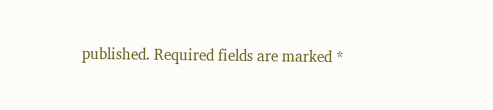published. Required fields are marked *